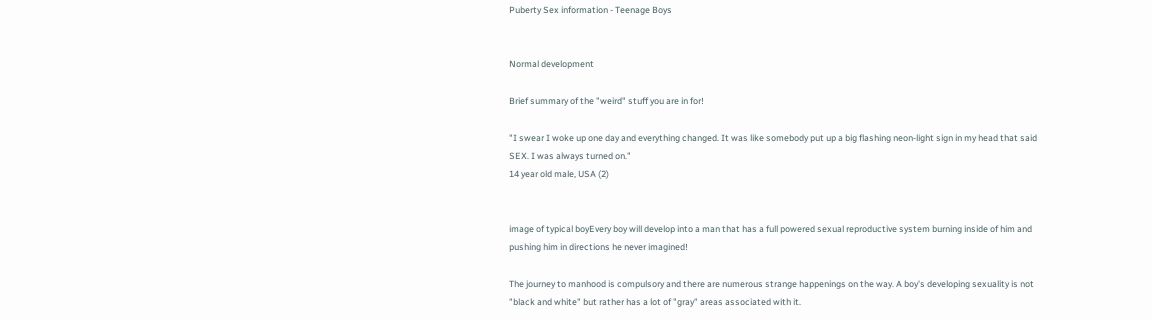Puberty Sex information - Teenage Boys


Normal development

Brief summary of the "weird" stuff you are in for!

"I swear I woke up one day and everything changed. It was like somebody put up a big flashing neon-light sign in my head that said SEX. I was always turned on."
14 year old male, USA (2)


image of typical boyEvery boy will develop into a man that has a full powered sexual reproductive system burning inside of him and pushing him in directions he never imagined!

The journey to manhood is compulsory and there are numerous strange happenings on the way. A boy's developing sexuality is not "black and white" but rather has a lot of "gray" areas associated with it.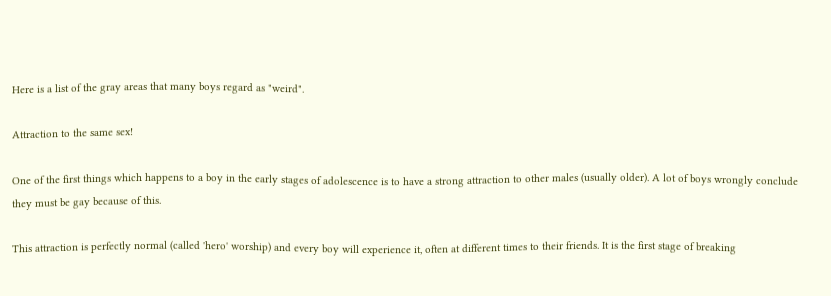Here is a list of the gray areas that many boys regard as "weird".

Attraction to the same sex!

One of the first things which happens to a boy in the early stages of adolescence is to have a strong attraction to other males (usually older). A lot of boys wrongly conclude they must be gay because of this.

This attraction is perfectly normal (called 'hero' worship) and every boy will experience it, often at different times to their friends. It is the first stage of breaking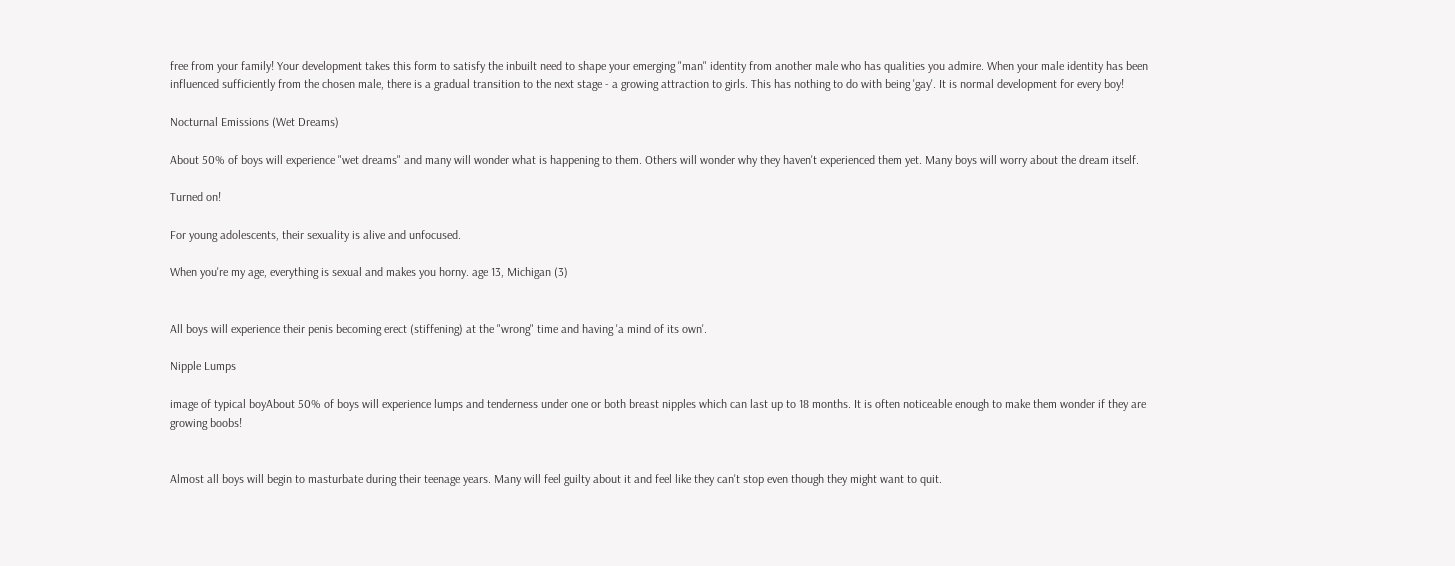free from your family! Your development takes this form to satisfy the inbuilt need to shape your emerging "man" identity from another male who has qualities you admire. When your male identity has been influenced sufficiently from the chosen male, there is a gradual transition to the next stage - a growing attraction to girls. This has nothing to do with being 'gay'. It is normal development for every boy!

Nocturnal Emissions (Wet Dreams)

About 50% of boys will experience "wet dreams" and many will wonder what is happening to them. Others will wonder why they haven't experienced them yet. Many boys will worry about the dream itself.

Turned on!

For young adolescents, their sexuality is alive and unfocused.

When you're my age, everything is sexual and makes you horny. age 13, Michigan (3)


All boys will experience their penis becoming erect (stiffening) at the "wrong" time and having 'a mind of its own'.

Nipple Lumps

image of typical boyAbout 50% of boys will experience lumps and tenderness under one or both breast nipples which can last up to 18 months. It is often noticeable enough to make them wonder if they are growing boobs!


Almost all boys will begin to masturbate during their teenage years. Many will feel guilty about it and feel like they can't stop even though they might want to quit.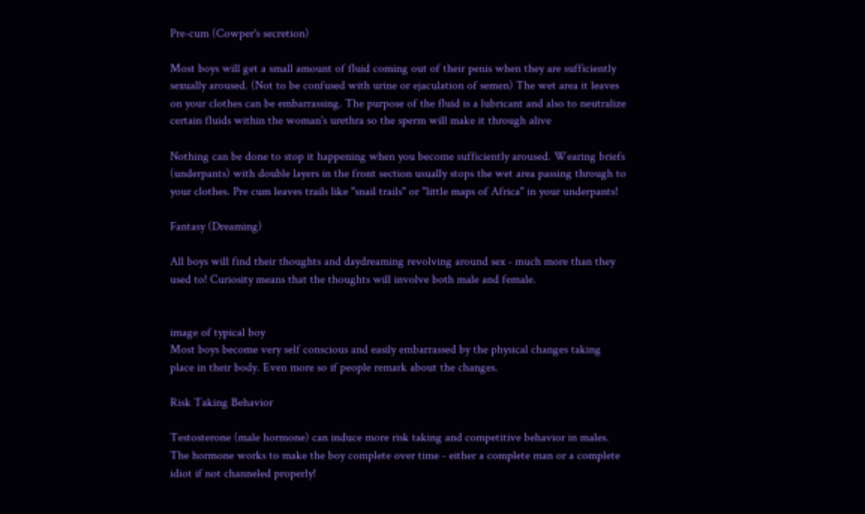Pre-cum (Cowper's secretion)

Most boys will get a small amount of fluid coming out of their penis when they are sufficiently sexually aroused. (Not to be confused with urine or ejaculation of semen) The wet area it leaves on your clothes can be embarrassing. The purpose of the fluid is a lubricant and also to neutralize certain fluids within the woman's urethra so the sperm will make it through alive

Nothing can be done to stop it happening when you become sufficiently aroused. Wearing briefs (underpants) with double layers in the front section usually stops the wet area passing through to your clothes. Pre cum leaves trails like "snail trails" or "little maps of Africa" in your underpants!

Fantasy (Dreaming)

All boys will find their thoughts and daydreaming revolving around sex - much more than they used to! Curiosity means that the thoughts will involve both male and female.


image of typical boy
Most boys become very self conscious and easily embarrassed by the physical changes taking place in their body. Even more so if people remark about the changes.

Risk Taking Behavior

Testosterone (male hormone) can induce more risk taking and competitive behavior in males. The hormone works to make the boy complete over time - either a complete man or a complete idiot if not channeled properly!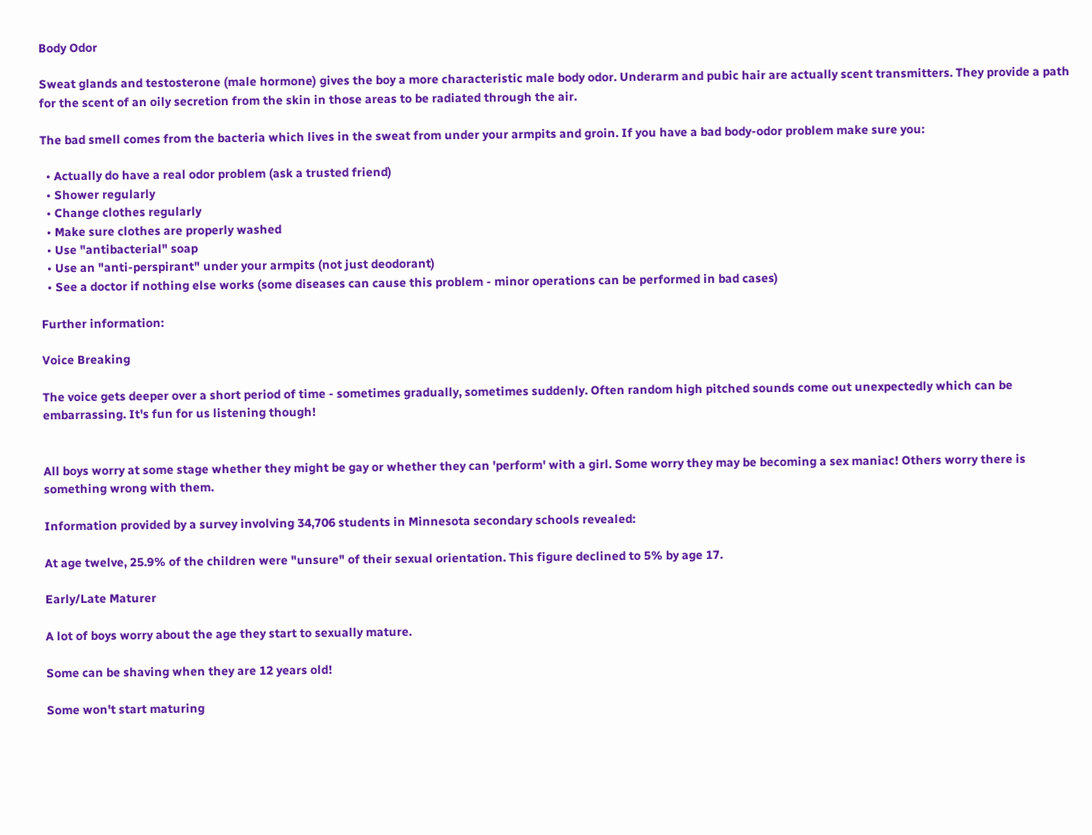Body Odor

Sweat glands and testosterone (male hormone) gives the boy a more characteristic male body odor. Underarm and pubic hair are actually scent transmitters. They provide a path for the scent of an oily secretion from the skin in those areas to be radiated through the air.

The bad smell comes from the bacteria which lives in the sweat from under your armpits and groin. If you have a bad body-odor problem make sure you:

  • Actually do have a real odor problem (ask a trusted friend)
  • Shower regularly
  • Change clothes regularly
  • Make sure clothes are properly washed
  • Use "antibacterial" soap
  • Use an "anti-perspirant" under your armpits (not just deodorant)
  • See a doctor if nothing else works (some diseases can cause this problem - minor operations can be performed in bad cases)

Further information:

Voice Breaking

The voice gets deeper over a short period of time - sometimes gradually, sometimes suddenly. Often random high pitched sounds come out unexpectedly which can be embarrassing. It's fun for us listening though!


All boys worry at some stage whether they might be gay or whether they can 'perform' with a girl. Some worry they may be becoming a sex maniac! Others worry there is something wrong with them.

Information provided by a survey involving 34,706 students in Minnesota secondary schools revealed:

At age twelve, 25.9% of the children were "unsure" of their sexual orientation. This figure declined to 5% by age 17.

Early/Late Maturer

A lot of boys worry about the age they start to sexually mature.

Some can be shaving when they are 12 years old!

Some won't start maturing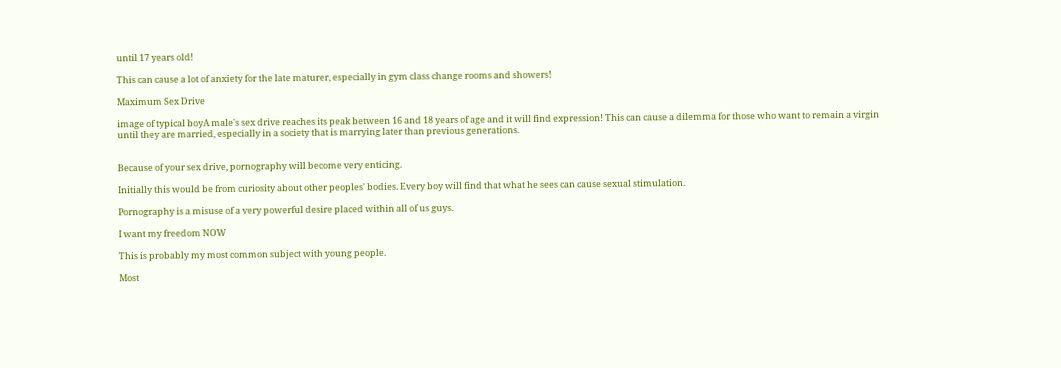until 17 years old!

This can cause a lot of anxiety for the late maturer, especially in gym class change rooms and showers!

Maximum Sex Drive

image of typical boyA male's sex drive reaches its peak between 16 and 18 years of age and it will find expression! This can cause a dilemma for those who want to remain a virgin until they are married, especially in a society that is marrying later than previous generations.


Because of your sex drive, pornography will become very enticing.

Initially this would be from curiosity about other peoples' bodies. Every boy will find that what he sees can cause sexual stimulation.

Pornography is a misuse of a very powerful desire placed within all of us guys.

I want my freedom NOW

This is probably my most common subject with young people.

Most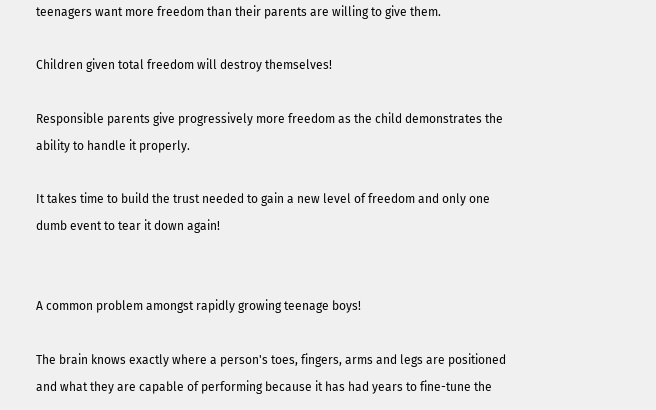teenagers want more freedom than their parents are willing to give them.

Children given total freedom will destroy themselves!

Responsible parents give progressively more freedom as the child demonstrates the ability to handle it properly.

It takes time to build the trust needed to gain a new level of freedom and only one dumb event to tear it down again!


A common problem amongst rapidly growing teenage boys!

The brain knows exactly where a person's toes, fingers, arms and legs are positioned and what they are capable of performing because it has had years to fine-tune the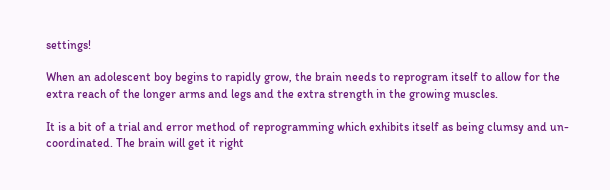settings!

When an adolescent boy begins to rapidly grow, the brain needs to reprogram itself to allow for the extra reach of the longer arms and legs and the extra strength in the growing muscles.

It is a bit of a trial and error method of reprogramming which exhibits itself as being clumsy and un-coordinated. The brain will get it right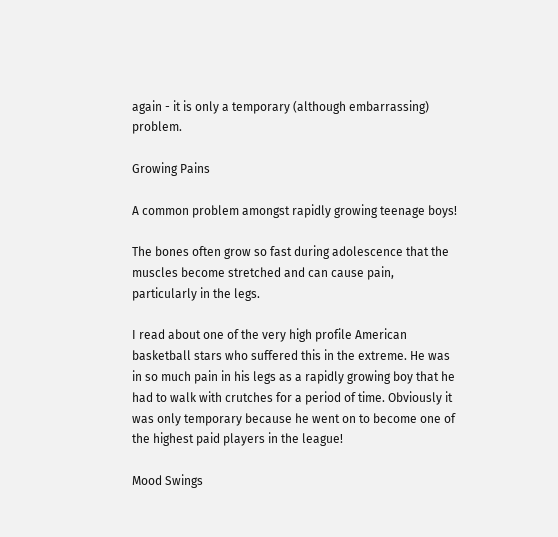again - it is only a temporary (although embarrassing) problem.

Growing Pains

A common problem amongst rapidly growing teenage boys!

The bones often grow so fast during adolescence that the muscles become stretched and can cause pain, particularly in the legs.

I read about one of the very high profile American basketball stars who suffered this in the extreme. He was in so much pain in his legs as a rapidly growing boy that he had to walk with crutches for a period of time. Obviously it was only temporary because he went on to become one of the highest paid players in the league!

Mood Swings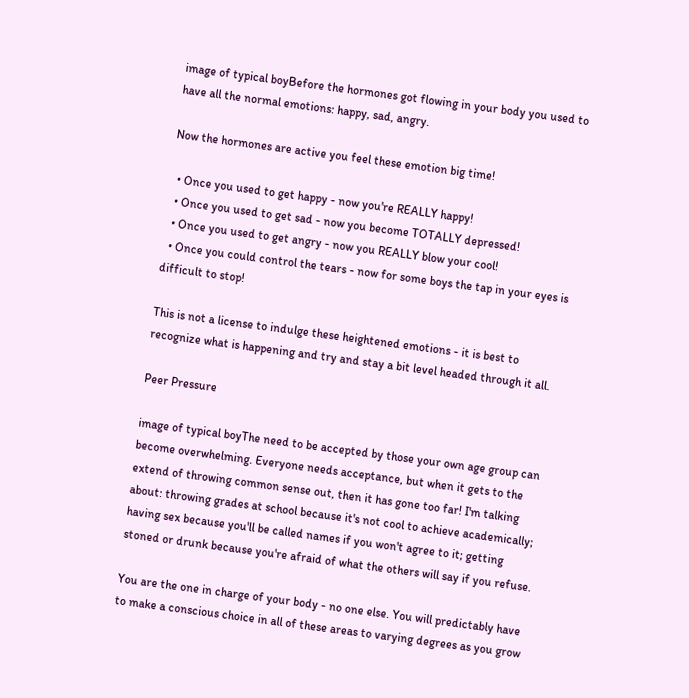image of typical boyBefore the hormones got flowing in your body you used to have all the normal emotions: happy, sad, angry.

Now the hormones are active you feel these emotion big time!

  • Once you used to get happy - now you're REALLY happy!
  • Once you used to get sad - now you become TOTALLY depressed!
  • Once you used to get angry - now you REALLY blow your cool!
  • Once you could control the tears - now for some boys the tap in your eyes is difficult to stop!

This is not a license to indulge these heightened emotions - it is best to recognize what is happening and try and stay a bit level headed through it all.

Peer Pressure

image of typical boyThe need to be accepted by those your own age group can become overwhelming. Everyone needs acceptance, but when it gets to the extend of throwing common sense out, then it has gone too far! I'm talking about: throwing grades at school because it's not cool to achieve academically; having sex because you'll be called names if you won't agree to it; getting stoned or drunk because you're afraid of what the others will say if you refuse.

You are the one in charge of your body - no one else. You will predictably have to make a conscious choice in all of these areas to varying degrees as you grow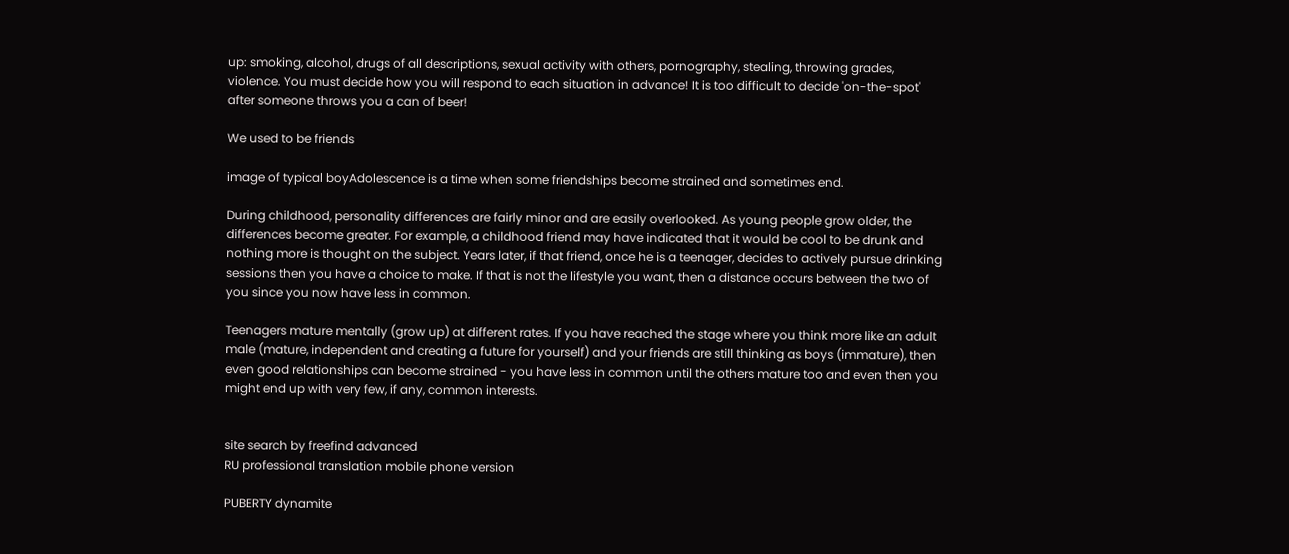up: smoking, alcohol, drugs of all descriptions, sexual activity with others, pornography, stealing, throwing grades, violence. You must decide how you will respond to each situation in advance! It is too difficult to decide 'on-the-spot' after someone throws you a can of beer!

We used to be friends

image of typical boyAdolescence is a time when some friendships become strained and sometimes end.

During childhood, personality differences are fairly minor and are easily overlooked. As young people grow older, the differences become greater. For example, a childhood friend may have indicated that it would be cool to be drunk and nothing more is thought on the subject. Years later, if that friend, once he is a teenager, decides to actively pursue drinking sessions then you have a choice to make. If that is not the lifestyle you want, then a distance occurs between the two of you since you now have less in common.

Teenagers mature mentally (grow up) at different rates. If you have reached the stage where you think more like an adult male (mature, independent and creating a future for yourself) and your friends are still thinking as boys (immature), then even good relationships can become strained - you have less in common until the others mature too and even then you might end up with very few, if any, common interests.


site search by freefind advanced
RU professional translation mobile phone version

PUBERTY dynamite